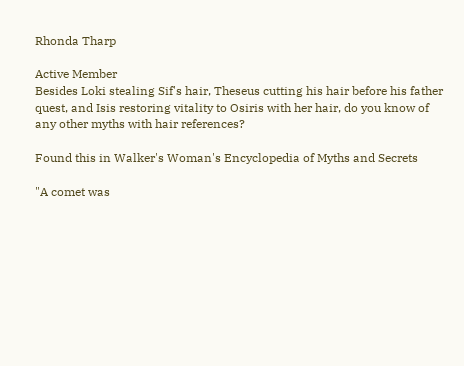Rhonda Tharp

Active Member
Besides Loki stealing Sif's hair, Theseus cutting his hair before his father quest, and Isis restoring vitality to Osiris with her hair, do you know of any other myths with hair references?

Found this in Walker's Woman's Encyclopedia of Myths and Secrets

"A comet was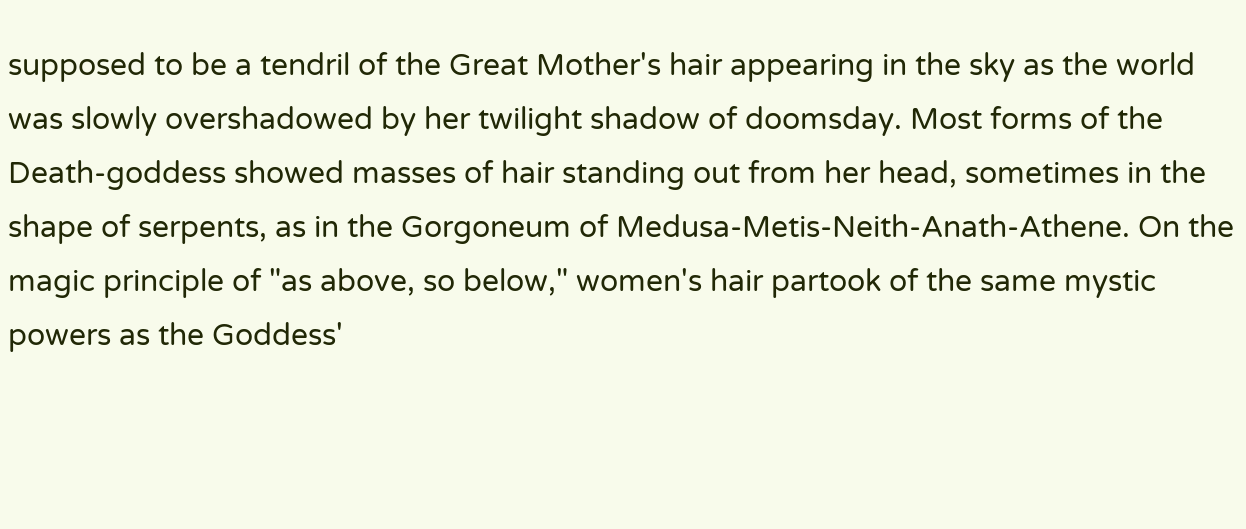supposed to be a tendril of the Great Mother's hair appearing in the sky as the world was slowly overshadowed by her twilight shadow of doomsday. Most forms of the Death-goddess showed masses of hair standing out from her head, sometimes in the shape of serpents, as in the Gorgoneum of Medusa-Metis-Neith-Anath-Athene. On the magic principle of "as above, so below," women's hair partook of the same mystic powers as the Goddess'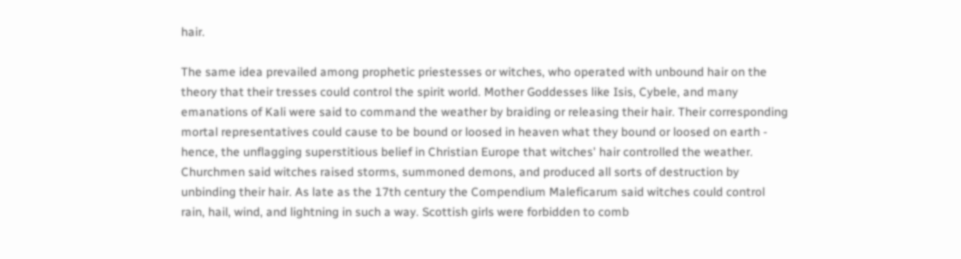hair.

The same idea prevailed among prophetic priestesses or witches, who operated with unbound hair on the theory that their tresses could control the spirit world. Mother Goddesses like Isis, Cybele, and many emanations of Kali were said to command the weather by braiding or releasing their hair. Their corresponding mortal representatives could cause to be bound or loosed in heaven what they bound or loosed on earth - hence, the unflagging superstitious belief in Christian Europe that witches' hair controlled the weather. Churchmen said witches raised storms, summoned demons, and produced all sorts of destruction by unbinding their hair. As late as the 17th century the Compendium Maleficarum said witches could control rain, hail, wind, and lightning in such a way. Scottish girls were forbidden to comb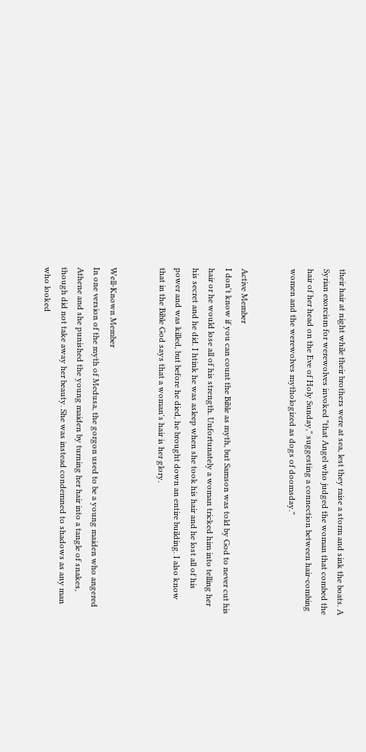their hair at night while their brothers were at sea, lest they raise a storm and sink the boats. A Syrian exorcism for werewolves invoked "that Angel who judged the woman that combed the hair of her head on the Eve of Holy Sunday," suggesting a connection between hair-combing women and the werewolves mythologized as dogs of doomsday."


Active Member
I don't know if you can count the Bible as myth, but Samson was told by God to never cut his hair or he would lose all of his strength. Unfortunately a woman tricked him into telling her his secret and he did. I htink he was asleep when she took his hair and he lost all of his power and was killed, but before he died, he brought down an entire building. I also know that in the Bible God says that a woman's hair is her glory.


Well-Known Member
In one version of the myth of Medusa, the gorgon used to be a young maiden who angered Athene and she punished the young maiden by turning her hair into a tangle of snakes, though did not take away her beauty. She was instead condemned to shadows as any man who looked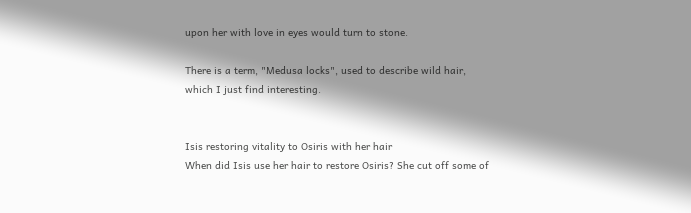upon her with love in eyes would turn to stone.

There is a term, "Medusa locks", used to describe wild hair, which I just find interesting.


Isis restoring vitality to Osiris with her hair
When did Isis use her hair to restore Osiris? She cut off some of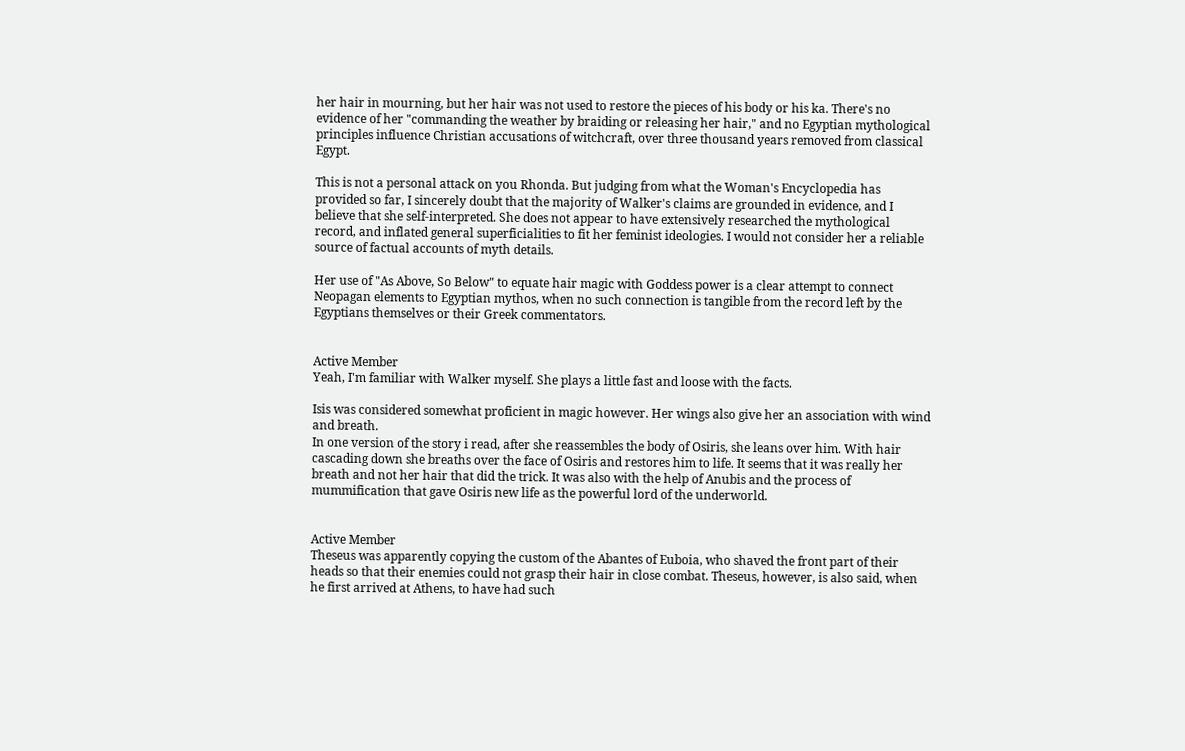her hair in mourning, but her hair was not used to restore the pieces of his body or his ka. There's no evidence of her "commanding the weather by braiding or releasing her hair," and no Egyptian mythological principles influence Christian accusations of witchcraft, over three thousand years removed from classical Egypt.

This is not a personal attack on you Rhonda. But judging from what the Woman's Encyclopedia has provided so far, I sincerely doubt that the majority of Walker's claims are grounded in evidence, and I believe that she self-interpreted. She does not appear to have extensively researched the mythological record, and inflated general superficialities to fit her feminist ideologies. I would not consider her a reliable source of factual accounts of myth details.

Her use of "As Above, So Below" to equate hair magic with Goddess power is a clear attempt to connect Neopagan elements to Egyptian mythos, when no such connection is tangible from the record left by the Egyptians themselves or their Greek commentators.


Active Member
Yeah, I'm familiar with Walker myself. She plays a little fast and loose with the facts.

Isis was considered somewhat proficient in magic however. Her wings also give her an association with wind and breath.
In one version of the story i read, after she reassembles the body of Osiris, she leans over him. With hair cascading down she breaths over the face of Osiris and restores him to life. It seems that it was really her breath and not her hair that did the trick. It was also with the help of Anubis and the process of mummification that gave Osiris new life as the powerful lord of the underworld.


Active Member
Theseus was apparently copying the custom of the Abantes of Euboia, who shaved the front part of their heads so that their enemies could not grasp their hair in close combat. Theseus, however, is also said, when he first arrived at Athens, to have had such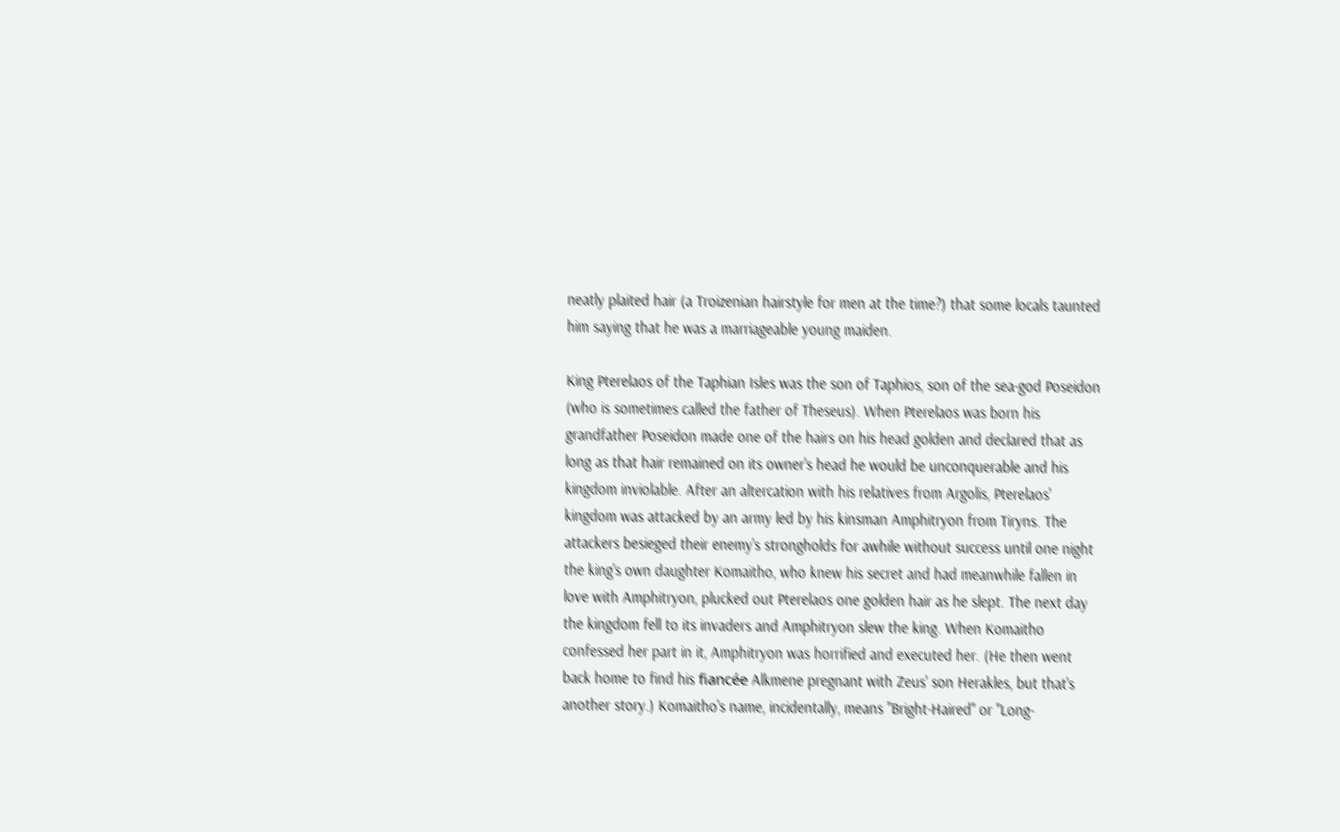neatly plaited hair (a Troizenian hairstyle for men at the time?) that some locals taunted him saying that he was a marriageable young maiden.

King Pterelaos of the Taphian Isles was the son of Taphios, son of the sea-god Poseidon (who is sometimes called the father of Theseus). When Pterelaos was born his grandfather Poseidon made one of the hairs on his head golden and declared that as long as that hair remained on its owner's head he would be unconquerable and his kingdom inviolable. After an altercation with his relatives from Argolis, Pterelaos' kingdom was attacked by an army led by his kinsman Amphitryon from Tiryns. The attackers besieged their enemy's strongholds for awhile without success until one night the king's own daughter Komaitho, who knew his secret and had meanwhile fallen in love with Amphitryon, plucked out Pterelaos one golden hair as he slept. The next day the kingdom fell to its invaders and Amphitryon slew the king. When Komaitho confessed her part in it, Amphitryon was horrified and executed her. (He then went back home to find his fiancée Alkmene pregnant with Zeus' son Herakles, but that's another story.) Komaitho's name, incidentally, means "Bright-Haired" or "Long-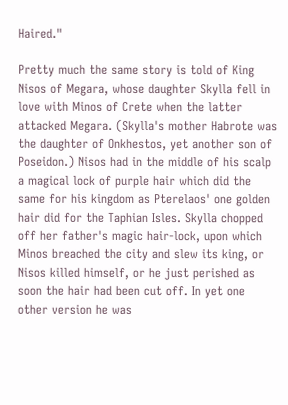Haired."

Pretty much the same story is told of King Nisos of Megara, whose daughter Skylla fell in love with Minos of Crete when the latter attacked Megara. (Skylla's mother Habrote was the daughter of Onkhestos, yet another son of Poseidon.) Nisos had in the middle of his scalp a magical lock of purple hair which did the same for his kingdom as Pterelaos' one golden hair did for the Taphian Isles. Skylla chopped off her father's magic hair-lock, upon which Minos breached the city and slew its king, or Nisos killed himself, or he just perished as soon the hair had been cut off. In yet one other version he was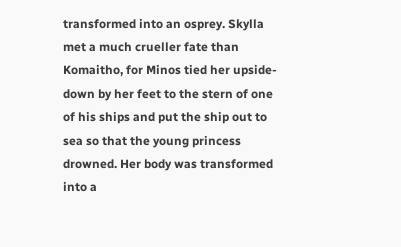transformed into an osprey. Skylla met a much crueller fate than Komaitho, for Minos tied her upside-down by her feet to the stern of one of his ships and put the ship out to sea so that the young princess drowned. Her body was transformed into a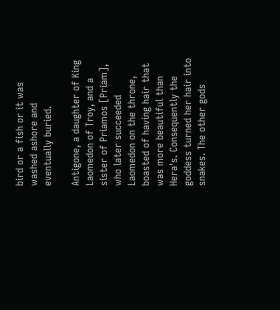bird or a fish or it was washed ashore and eventually buried.

Antigone, a daughter of King Laomedon of Troy, and a sister of Priamos [Priam], who later succeeded Laomedon on the throne, boasted of having hair that was more beautiful than Hera's. Consequently the goddess turned her hair into snakes. The other gods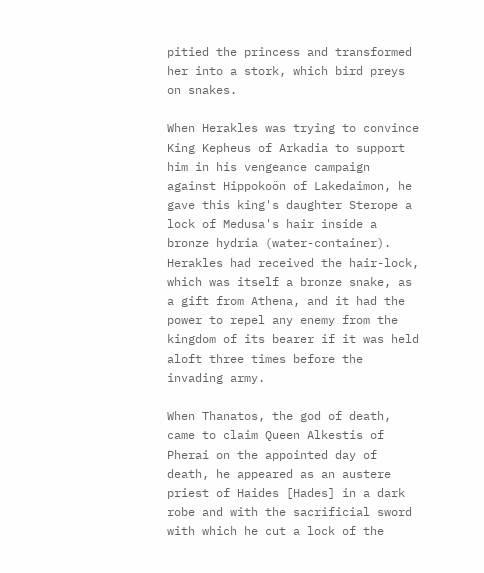pitied the princess and transformed her into a stork, which bird preys on snakes.

When Herakles was trying to convince King Kepheus of Arkadia to support him in his vengeance campaign against Hippokoön of Lakedaimon, he gave this king's daughter Sterope a lock of Medusa's hair inside a bronze hydria (water-container). Herakles had received the hair-lock, which was itself a bronze snake, as a gift from Athena, and it had the power to repel any enemy from the kingdom of its bearer if it was held aloft three times before the invading army.

When Thanatos, the god of death, came to claim Queen Alkestis of Pherai on the appointed day of death, he appeared as an austere priest of Haides [Hades] in a dark robe and with the sacrificial sword with which he cut a lock of the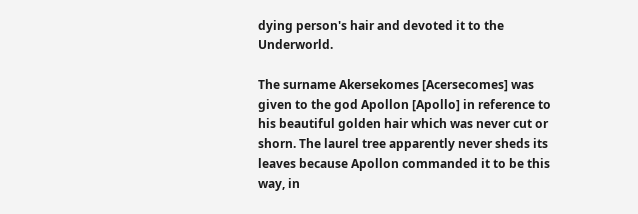dying person's hair and devoted it to the Underworld.

The surname Akersekomes [Acersecomes] was given to the god Apollon [Apollo] in reference to his beautiful golden hair which was never cut or shorn. The laurel tree apparently never sheds its leaves because Apollon commanded it to be this way, in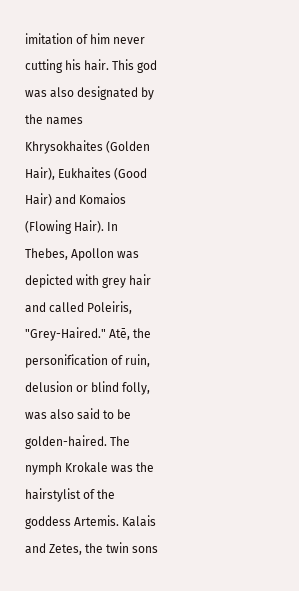imitation of him never cutting his hair. This god was also designated by the names Khrysokhaites (Golden Hair), Eukhaites (Good Hair) and Komaios (Flowing Hair). In Thebes, Apollon was depicted with grey hair and called Poleiris, "Grey-Haired." Atē, the personification of ruin, delusion or blind folly, was also said to be golden-haired. The nymph Krokale was the hairstylist of the goddess Artemis. Kalais and Zetes, the twin sons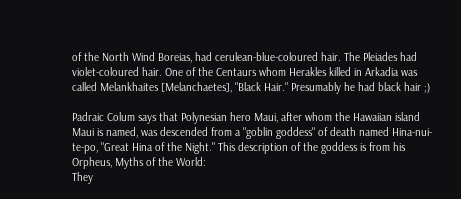of the North Wind Boreias, had cerulean-blue-coloured hair. The Pleiades had violet-coloured hair. One of the Centaurs whom Herakles killed in Arkadia was called Melankhaites [Melanchaetes], "Black Hair." Presumably he had black hair ;)

Padraic Colum says that Polynesian hero Maui, after whom the Hawaiian island Maui is named, was descended from a "goblin goddess" of death named Hina-nui-te-po, "Great Hina of the Night." This description of the goddess is from his Orpheus, Myths of the World:
They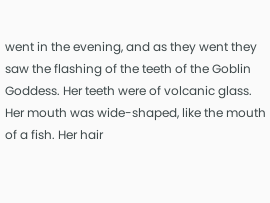went in the evening, and as they went they saw the flashing of the teeth of the Goblin Goddess. Her teeth were of volcanic glass. Her mouth was wide-shaped, like the mouth of a fish. Her hair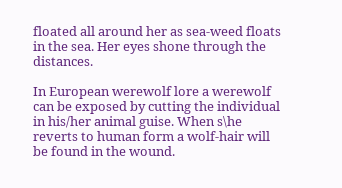floated all around her as sea-weed floats in the sea. Her eyes shone through the distances.

In European werewolf lore a werewolf can be exposed by cutting the individual in his/her animal guise. When s\he reverts to human form a wolf-hair will be found in the wound.